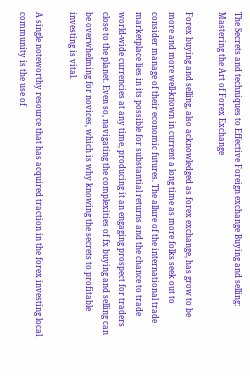The Secrets and techniques to Effective Foreign exchange Buying and selling: Mastering the Art of Forex Exchange

Forex buying and selling, also acknowledged as forex exchange, has grow to be more and more well-known in current a long time as more folks seek out to consider manage of their economic futures. The allure of the international trade marketplace lies in its possible for substantial returns and the chance to trade world-wide currencies at any time, producing it an engaging prospect for traders close to the planet. Even so, navigating the complexities of fx buying and selling can be overwhelming for novices, which is why knowing the secrets to profitable investing is vital.

A single noteworthy resource that has acquired traction in the forex investing local community is the use of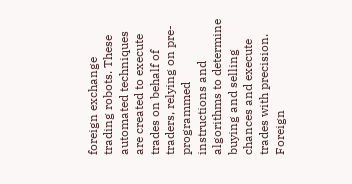foreign exchange trading robots. These automated techniques are created to execute trades on behalf of traders, relying on pre-programmed instructions and algorithms to determine buying and selling chances and execute trades with precision. Foreign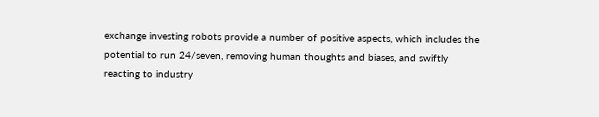exchange investing robots provide a number of positive aspects, which includes the potential to run 24/seven, removing human thoughts and biases, and swiftly reacting to industry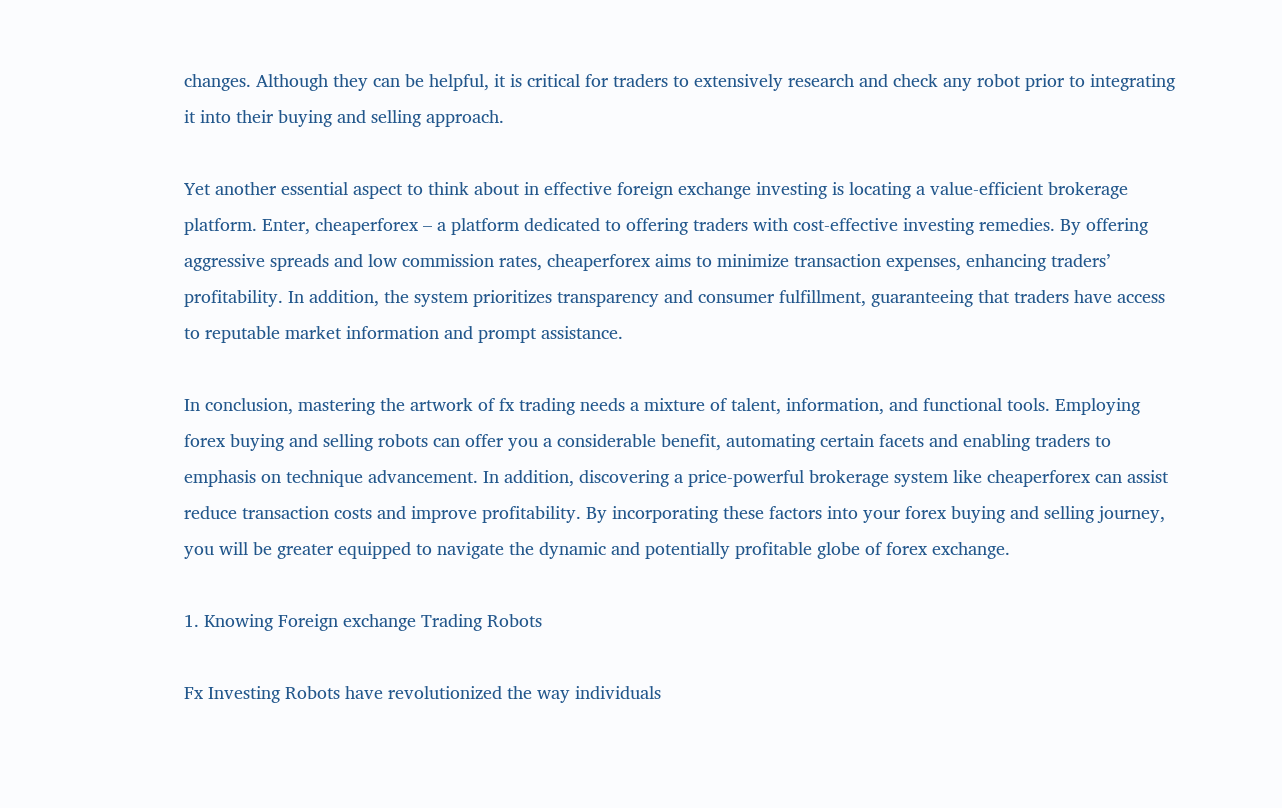changes. Although they can be helpful, it is critical for traders to extensively research and check any robot prior to integrating it into their buying and selling approach.

Yet another essential aspect to think about in effective foreign exchange investing is locating a value-efficient brokerage platform. Enter, cheaperforex – a platform dedicated to offering traders with cost-effective investing remedies. By offering aggressive spreads and low commission rates, cheaperforex aims to minimize transaction expenses, enhancing traders’ profitability. In addition, the system prioritizes transparency and consumer fulfillment, guaranteeing that traders have access to reputable market information and prompt assistance.

In conclusion, mastering the artwork of fx trading needs a mixture of talent, information, and functional tools. Employing forex buying and selling robots can offer you a considerable benefit, automating certain facets and enabling traders to emphasis on technique advancement. In addition, discovering a price-powerful brokerage system like cheaperforex can assist reduce transaction costs and improve profitability. By incorporating these factors into your forex buying and selling journey, you will be greater equipped to navigate the dynamic and potentially profitable globe of forex exchange.

1. Knowing Foreign exchange Trading Robots

Fx Investing Robots have revolutionized the way individuals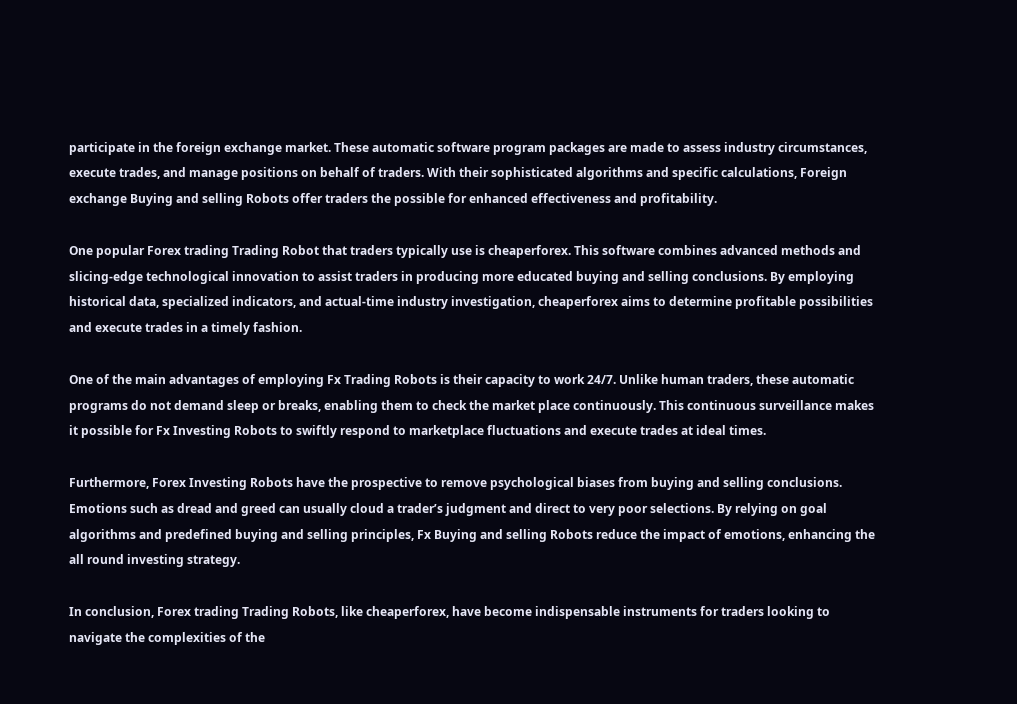participate in the foreign exchange market. These automatic software program packages are made to assess industry circumstances, execute trades, and manage positions on behalf of traders. With their sophisticated algorithms and specific calculations, Foreign exchange Buying and selling Robots offer traders the possible for enhanced effectiveness and profitability.

One popular Forex trading Trading Robot that traders typically use is cheaperforex. This software combines advanced methods and slicing-edge technological innovation to assist traders in producing more educated buying and selling conclusions. By employing historical data, specialized indicators, and actual-time industry investigation, cheaperforex aims to determine profitable possibilities and execute trades in a timely fashion.

One of the main advantages of employing Fx Trading Robots is their capacity to work 24/7. Unlike human traders, these automatic programs do not demand sleep or breaks, enabling them to check the market place continuously. This continuous surveillance makes it possible for Fx Investing Robots to swiftly respond to marketplace fluctuations and execute trades at ideal times.

Furthermore, Forex Investing Robots have the prospective to remove psychological biases from buying and selling conclusions. Emotions such as dread and greed can usually cloud a trader’s judgment and direct to very poor selections. By relying on goal algorithms and predefined buying and selling principles, Fx Buying and selling Robots reduce the impact of emotions, enhancing the all round investing strategy.

In conclusion, Forex trading Trading Robots, like cheaperforex, have become indispensable instruments for traders looking to navigate the complexities of the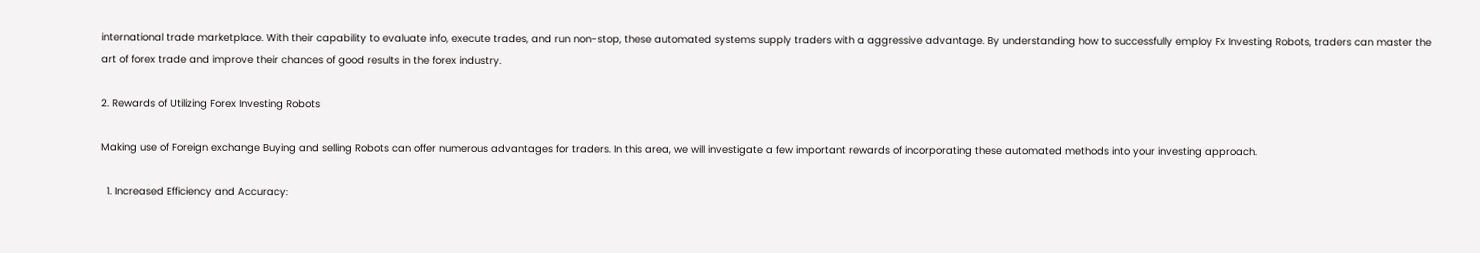international trade marketplace. With their capability to evaluate info, execute trades, and run non-stop, these automated systems supply traders with a aggressive advantage. By understanding how to successfully employ Fx Investing Robots, traders can master the art of forex trade and improve their chances of good results in the forex industry.

2. Rewards of Utilizing Forex Investing Robots

Making use of Foreign exchange Buying and selling Robots can offer numerous advantages for traders. In this area, we will investigate a few important rewards of incorporating these automated methods into your investing approach.

  1. Increased Efficiency and Accuracy: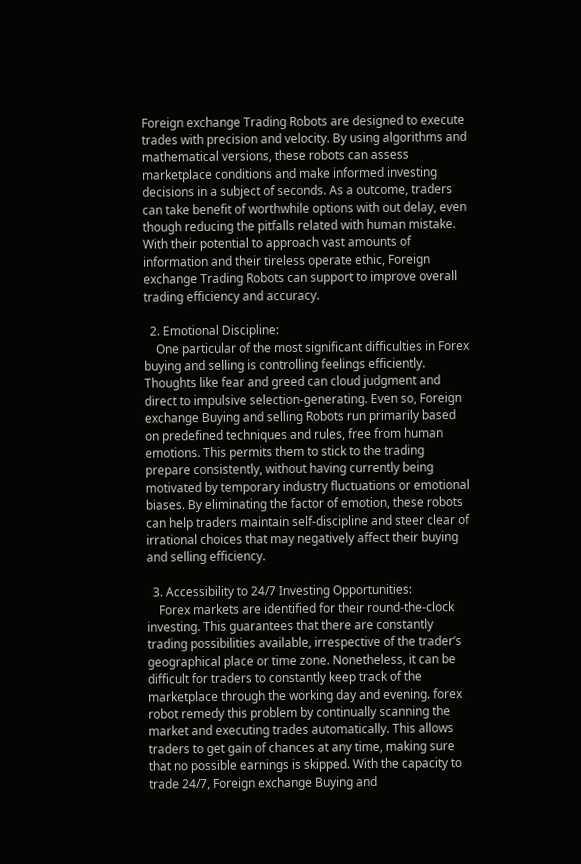Foreign exchange Trading Robots are designed to execute trades with precision and velocity. By using algorithms and mathematical versions, these robots can assess marketplace conditions and make informed investing decisions in a subject of seconds. As a outcome, traders can take benefit of worthwhile options with out delay, even though reducing the pitfalls related with human mistake. With their potential to approach vast amounts of information and their tireless operate ethic, Foreign exchange Trading Robots can support to improve overall trading efficiency and accuracy.

  2. Emotional Discipline:
    One particular of the most significant difficulties in Forex buying and selling is controlling feelings efficiently. Thoughts like fear and greed can cloud judgment and direct to impulsive selection-generating. Even so, Foreign exchange Buying and selling Robots run primarily based on predefined techniques and rules, free from human emotions. This permits them to stick to the trading prepare consistently, without having currently being motivated by temporary industry fluctuations or emotional biases. By eliminating the factor of emotion, these robots can help traders maintain self-discipline and steer clear of irrational choices that may negatively affect their buying and selling efficiency.

  3. Accessibility to 24/7 Investing Opportunities:
    Forex markets are identified for their round-the-clock investing. This guarantees that there are constantly trading possibilities available, irrespective of the trader’s geographical place or time zone. Nonetheless, it can be difficult for traders to constantly keep track of the marketplace through the working day and evening. forex robot remedy this problem by continually scanning the market and executing trades automatically. This allows traders to get gain of chances at any time, making sure that no possible earnings is skipped. With the capacity to trade 24/7, Foreign exchange Buying and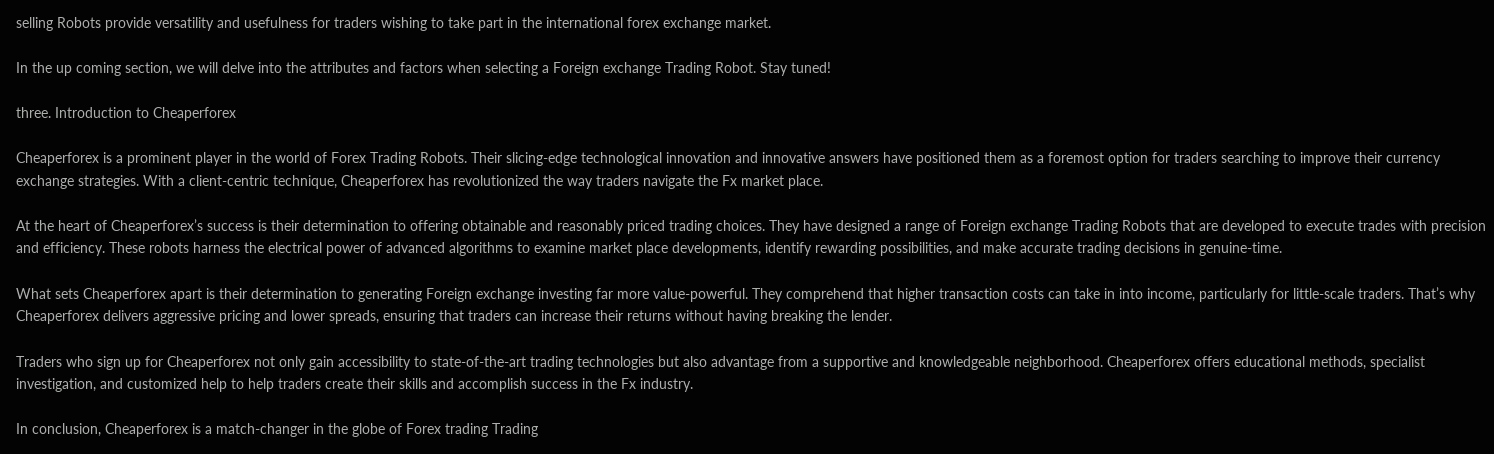selling Robots provide versatility and usefulness for traders wishing to take part in the international forex exchange market.

In the up coming section, we will delve into the attributes and factors when selecting a Foreign exchange Trading Robot. Stay tuned!

three. Introduction to Cheaperforex

Cheaperforex is a prominent player in the world of Forex Trading Robots. Their slicing-edge technological innovation and innovative answers have positioned them as a foremost option for traders searching to improve their currency exchange strategies. With a client-centric technique, Cheaperforex has revolutionized the way traders navigate the Fx market place.

At the heart of Cheaperforex’s success is their determination to offering obtainable and reasonably priced trading choices. They have designed a range of Foreign exchange Trading Robots that are developed to execute trades with precision and efficiency. These robots harness the electrical power of advanced algorithms to examine market place developments, identify rewarding possibilities, and make accurate trading decisions in genuine-time.

What sets Cheaperforex apart is their determination to generating Foreign exchange investing far more value-powerful. They comprehend that higher transaction costs can take in into income, particularly for little-scale traders. That’s why Cheaperforex delivers aggressive pricing and lower spreads, ensuring that traders can increase their returns without having breaking the lender.

Traders who sign up for Cheaperforex not only gain accessibility to state-of-the-art trading technologies but also advantage from a supportive and knowledgeable neighborhood. Cheaperforex offers educational methods, specialist investigation, and customized help to help traders create their skills and accomplish success in the Fx industry.

In conclusion, Cheaperforex is a match-changer in the globe of Forex trading Trading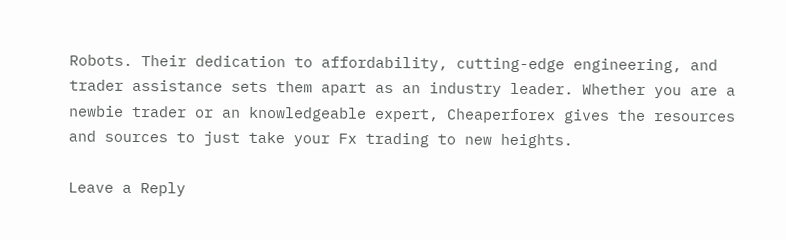Robots. Their dedication to affordability, cutting-edge engineering, and trader assistance sets them apart as an industry leader. Whether you are a newbie trader or an knowledgeable expert, Cheaperforex gives the resources and sources to just take your Fx trading to new heights.

Leave a Reply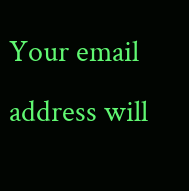Your email address will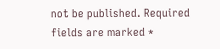not be published. Required fields are marked *